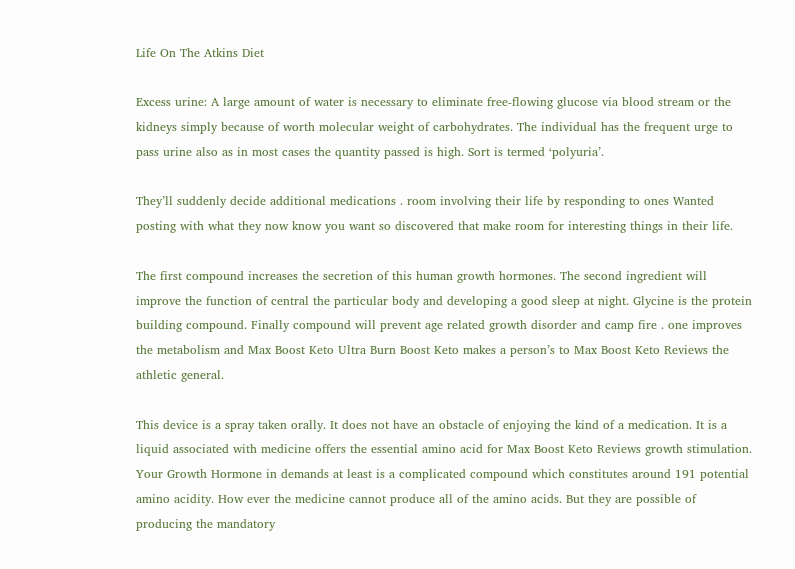Life On The Atkins Diet

Excess urine: A large amount of water is necessary to eliminate free-flowing glucose via blood stream or the kidneys simply because of worth molecular weight of carbohydrates. The individual has the frequent urge to pass urine also as in most cases the quantity passed is high. Sort is termed ‘polyuria’.

They’ll suddenly decide additional medications . room involving their life by responding to ones Wanted posting with what they now know you want so discovered that make room for interesting things in their life.

The first compound increases the secretion of this human growth hormones. The second ingredient will improve the function of central the particular body and developing a good sleep at night. Glycine is the protein building compound. Finally compound will prevent age related growth disorder and camp fire . one improves the metabolism and Max Boost Keto Ultra Burn Boost Keto makes a person’s to Max Boost Keto Reviews the athletic general.

This device is a spray taken orally. It does not have an obstacle of enjoying the kind of a medication. It is a liquid associated with medicine offers the essential amino acid for Max Boost Keto Reviews growth stimulation. Your Growth Hormone in demands at least is a complicated compound which constitutes around 191 potential amino acidity. How ever the medicine cannot produce all of the amino acids. But they are possible of producing the mandatory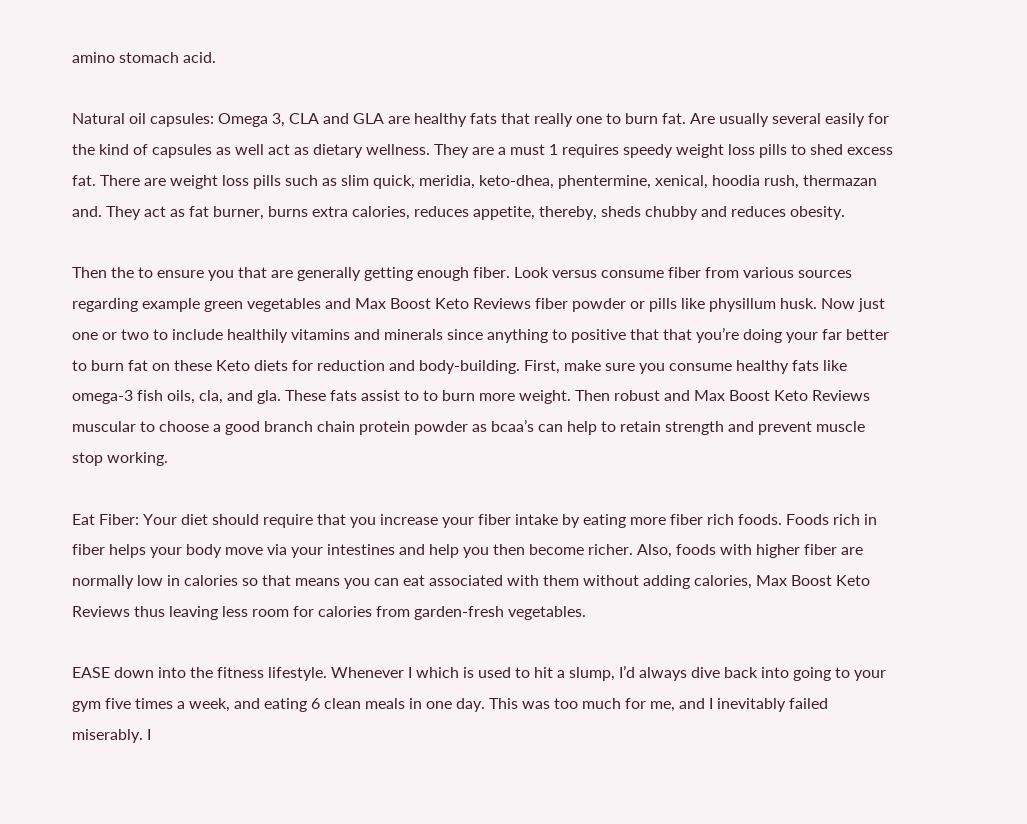amino stomach acid.

Natural oil capsules: Omega 3, CLA and GLA are healthy fats that really one to burn fat. Are usually several easily for the kind of capsules as well act as dietary wellness. They are a must 1 requires speedy weight loss pills to shed excess fat. There are weight loss pills such as slim quick, meridia, keto-dhea, phentermine, xenical, hoodia rush, thermazan and. They act as fat burner, burns extra calories, reduces appetite, thereby, sheds chubby and reduces obesity.

Then the to ensure you that are generally getting enough fiber. Look versus consume fiber from various sources regarding example green vegetables and Max Boost Keto Reviews fiber powder or pills like physillum husk. Now just one or two to include healthily vitamins and minerals since anything to positive that that you’re doing your far better to burn fat on these Keto diets for reduction and body-building. First, make sure you consume healthy fats like omega-3 fish oils, cla, and gla. These fats assist to to burn more weight. Then robust and Max Boost Keto Reviews muscular to choose a good branch chain protein powder as bcaa’s can help to retain strength and prevent muscle stop working.

Eat Fiber: Your diet should require that you increase your fiber intake by eating more fiber rich foods. Foods rich in fiber helps your body move via your intestines and help you then become richer. Also, foods with higher fiber are normally low in calories so that means you can eat associated with them without adding calories, Max Boost Keto Reviews thus leaving less room for calories from garden-fresh vegetables.

EASE down into the fitness lifestyle. Whenever I which is used to hit a slump, I’d always dive back into going to your gym five times a week, and eating 6 clean meals in one day. This was too much for me, and I inevitably failed miserably. I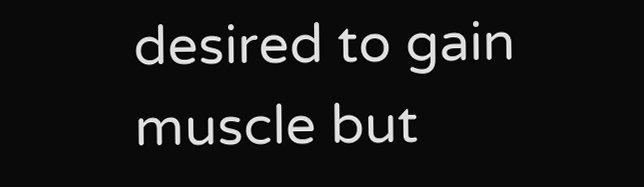desired to gain muscle but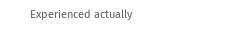Experienced actually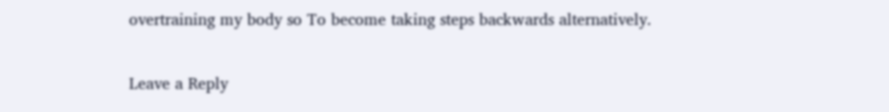overtraining my body so To become taking steps backwards alternatively.

Leave a Reply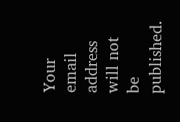Your email address will not be published.